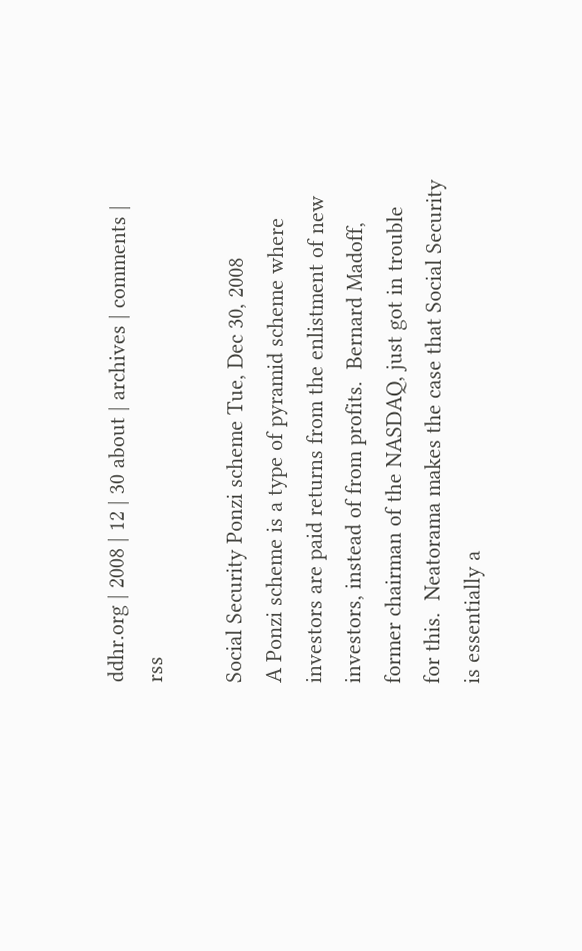ddhr.org | 2008 | 12 | 30 about | archives | comments | rss

Social Security Ponzi scheme Tue, Dec 30, 2008
A Ponzi scheme is a type of pyramid scheme where investors are paid returns from the enlistment of new investors, instead of from profits.  Bernard Madoff, former chairman of the NASDAQ, just got in trouble for this.  Neatorama makes the case that Social Security is essentially a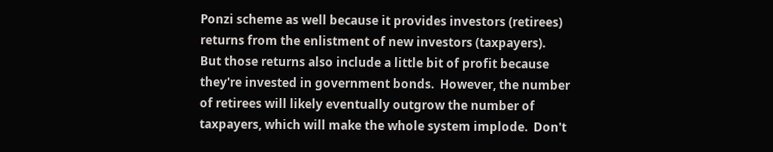Ponzi scheme as well because it provides investors (retirees) returns from the enlistment of new investors (taxpayers).  But those returns also include a little bit of profit because they're invested in government bonds.  However, the number of retirees will likely eventually outgrow the number of taxpayers, which will make the whole system implode.  Don't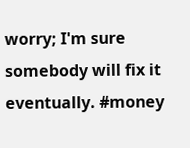worry; I'm sure somebody will fix it eventually. #money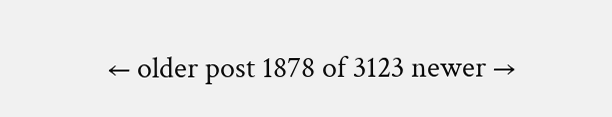← older post 1878 of 3123 newer →